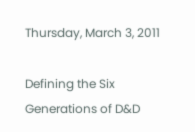Thursday, March 3, 2011

Defining the Six Generations of D&D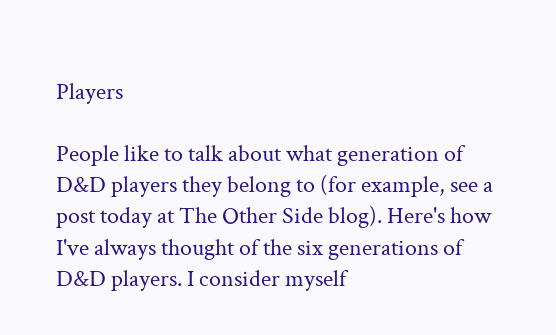Players

People like to talk about what generation of D&D players they belong to (for example, see a post today at The Other Side blog). Here's how I've always thought of the six generations of D&D players. I consider myself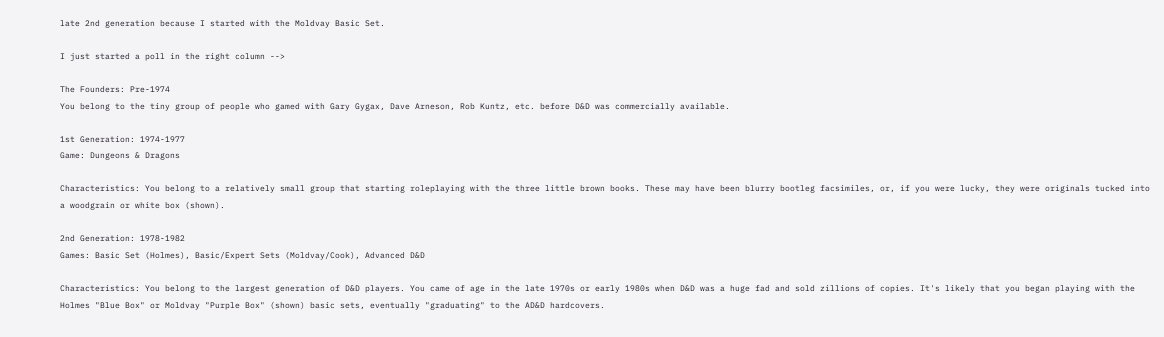late 2nd generation because I started with the Moldvay Basic Set.

I just started a poll in the right column -->

The Founders: Pre-1974
You belong to the tiny group of people who gamed with Gary Gygax, Dave Arneson, Rob Kuntz, etc. before D&D was commercially available.

1st Generation: 1974-1977
Game: Dungeons & Dragons

Characteristics: You belong to a relatively small group that starting roleplaying with the three little brown books. These may have been blurry bootleg facsimiles, or, if you were lucky, they were originals tucked into a woodgrain or white box (shown).

2nd Generation: 1978-1982
Games: Basic Set (Holmes), Basic/Expert Sets (Moldvay/Cook), Advanced D&D

Characteristics: You belong to the largest generation of D&D players. You came of age in the late 1970s or early 1980s when D&D was a huge fad and sold zillions of copies. It's likely that you began playing with the Holmes "Blue Box" or Moldvay "Purple Box" (shown) basic sets, eventually "graduating" to the AD&D hardcovers.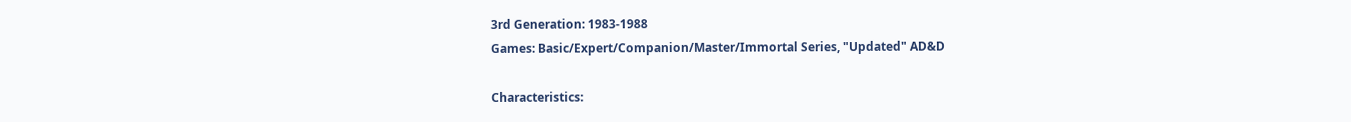3rd Generation: 1983-1988
Games: Basic/Expert/Companion/Master/Immortal Series, "Updated" AD&D

Characteristics: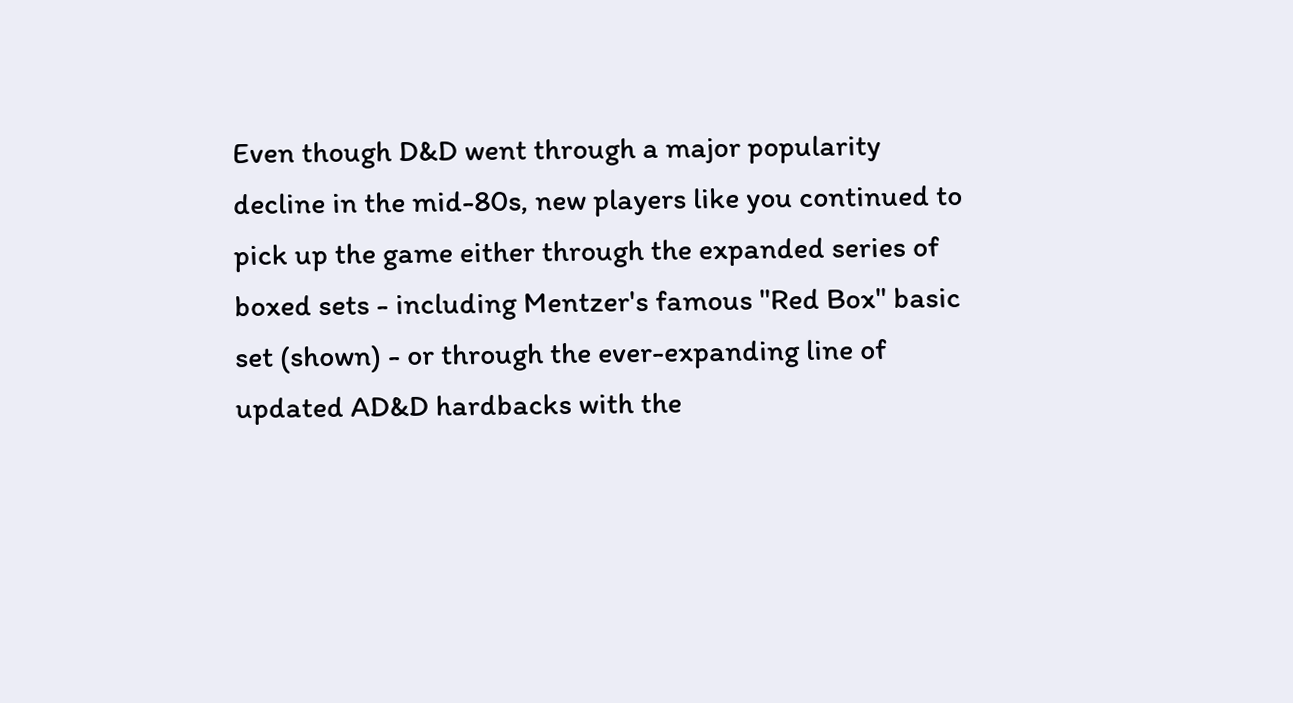Even though D&D went through a major popularity decline in the mid-80s, new players like you continued to pick up the game either through the expanded series of boxed sets - including Mentzer's famous "Red Box" basic set (shown) - or through the ever-expanding line of updated AD&D hardbacks with the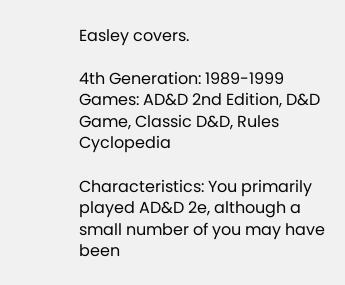Easley covers.

4th Generation: 1989-1999
Games: AD&D 2nd Edition, D&D Game, Classic D&D, Rules Cyclopedia

Characteristics: You primarily played AD&D 2e, although a small number of you may have been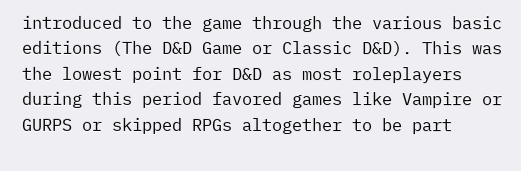introduced to the game through the various basic editions (The D&D Game or Classic D&D). This was the lowest point for D&D as most roleplayers during this period favored games like Vampire or GURPS or skipped RPGs altogether to be part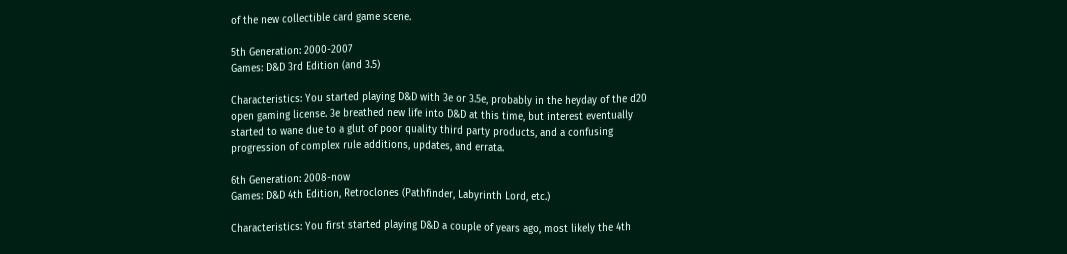of the new collectible card game scene.

5th Generation: 2000-2007
Games: D&D 3rd Edition (and 3.5)

Characteristics: You started playing D&D with 3e or 3.5e, probably in the heyday of the d20 open gaming license. 3e breathed new life into D&D at this time, but interest eventually started to wane due to a glut of poor quality third party products, and a confusing progression of complex rule additions, updates, and errata.

6th Generation: 2008-now
Games: D&D 4th Edition, Retroclones (Pathfinder, Labyrinth Lord, etc.)

Characteristics: You first started playing D&D a couple of years ago, most likely the 4th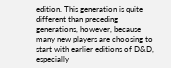edition. This generation is quite different than preceding generations, however, because many new players are choosing to start with earlier editions of D&D, especially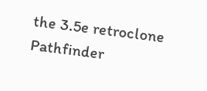the 3.5e retroclone Pathfinder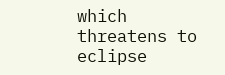which threatens to eclipse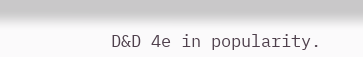D&D 4e in popularity.